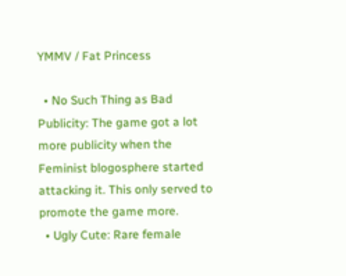YMMV / Fat Princess

  • No Such Thing as Bad Publicity: The game got a lot more publicity when the Feminist blogosphere started attacking it. This only served to promote the game more.
  • Ugly Cute: Rare female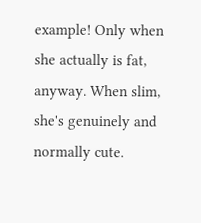example! Only when she actually is fat, anyway. When slim, she's genuinely and normally cute.